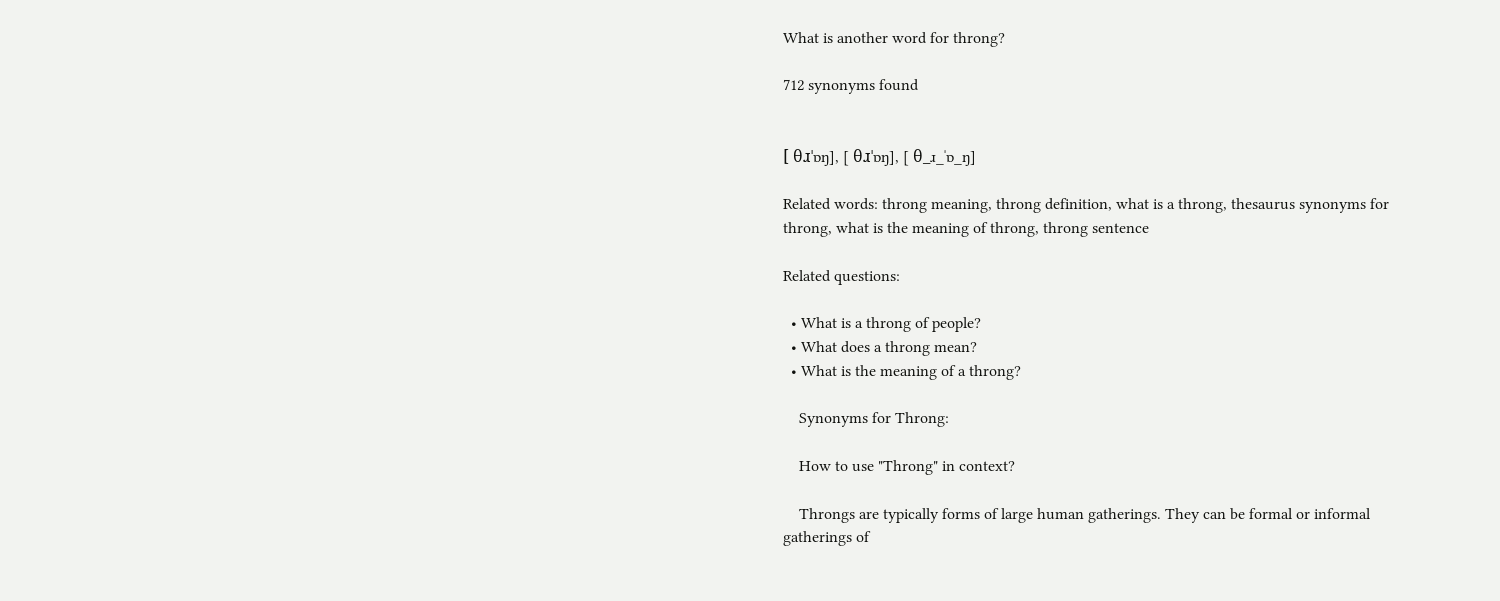What is another word for throng?

712 synonyms found


[ θɹˈɒŋ], [ θɹˈɒŋ], [ θ_ɹ_ˈɒ_ŋ]

Related words: throng meaning, throng definition, what is a throng, thesaurus synonyms for throng, what is the meaning of throng, throng sentence

Related questions:

  • What is a throng of people?
  • What does a throng mean?
  • What is the meaning of a throng?

    Synonyms for Throng:

    How to use "Throng" in context?

    Throngs are typically forms of large human gatherings. They can be formal or informal gatherings of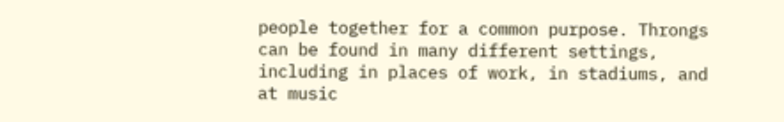people together for a common purpose. Throngs can be found in many different settings, including in places of work, in stadiums, and at music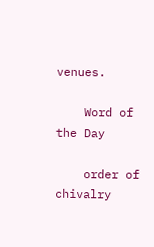venues.

    Word of the Day

    order of chivalry